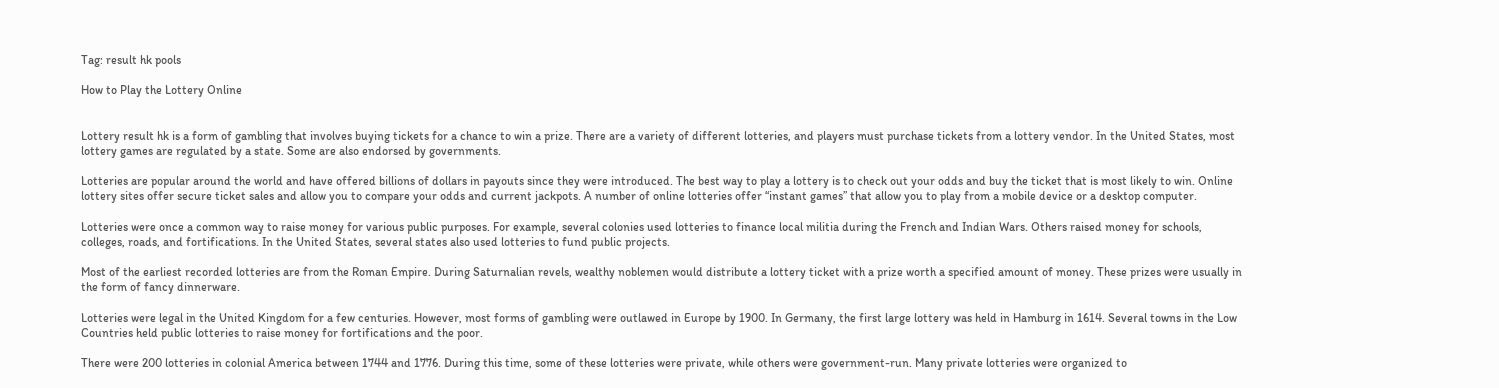Tag: result hk pools

How to Play the Lottery Online


Lottery result hk is a form of gambling that involves buying tickets for a chance to win a prize. There are a variety of different lotteries, and players must purchase tickets from a lottery vendor. In the United States, most lottery games are regulated by a state. Some are also endorsed by governments.

Lotteries are popular around the world and have offered billions of dollars in payouts since they were introduced. The best way to play a lottery is to check out your odds and buy the ticket that is most likely to win. Online lottery sites offer secure ticket sales and allow you to compare your odds and current jackpots. A number of online lotteries offer “instant games” that allow you to play from a mobile device or a desktop computer.

Lotteries were once a common way to raise money for various public purposes. For example, several colonies used lotteries to finance local militia during the French and Indian Wars. Others raised money for schools, colleges, roads, and fortifications. In the United States, several states also used lotteries to fund public projects.

Most of the earliest recorded lotteries are from the Roman Empire. During Saturnalian revels, wealthy noblemen would distribute a lottery ticket with a prize worth a specified amount of money. These prizes were usually in the form of fancy dinnerware.

Lotteries were legal in the United Kingdom for a few centuries. However, most forms of gambling were outlawed in Europe by 1900. In Germany, the first large lottery was held in Hamburg in 1614. Several towns in the Low Countries held public lotteries to raise money for fortifications and the poor.

There were 200 lotteries in colonial America between 1744 and 1776. During this time, some of these lotteries were private, while others were government-run. Many private lotteries were organized to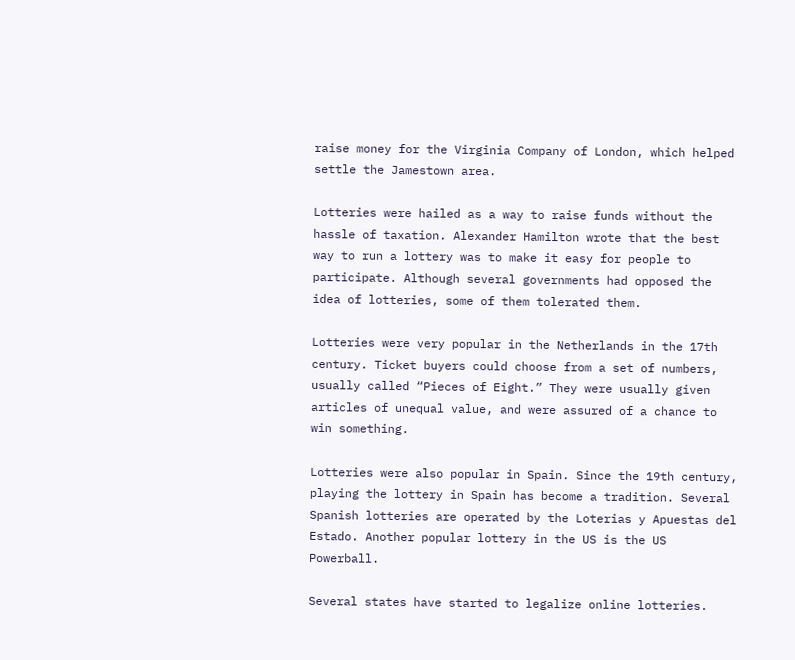raise money for the Virginia Company of London, which helped settle the Jamestown area.

Lotteries were hailed as a way to raise funds without the hassle of taxation. Alexander Hamilton wrote that the best way to run a lottery was to make it easy for people to participate. Although several governments had opposed the idea of lotteries, some of them tolerated them.

Lotteries were very popular in the Netherlands in the 17th century. Ticket buyers could choose from a set of numbers, usually called “Pieces of Eight.” They were usually given articles of unequal value, and were assured of a chance to win something.

Lotteries were also popular in Spain. Since the 19th century, playing the lottery in Spain has become a tradition. Several Spanish lotteries are operated by the Loterias y Apuestas del Estado. Another popular lottery in the US is the US Powerball.

Several states have started to legalize online lotteries.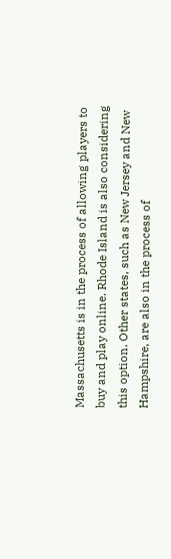Massachusetts is in the process of allowing players to buy and play online. Rhode Island is also considering this option. Other states, such as New Jersey and New Hampshire, are also in the process of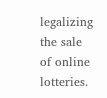legalizing the sale of online lotteries.